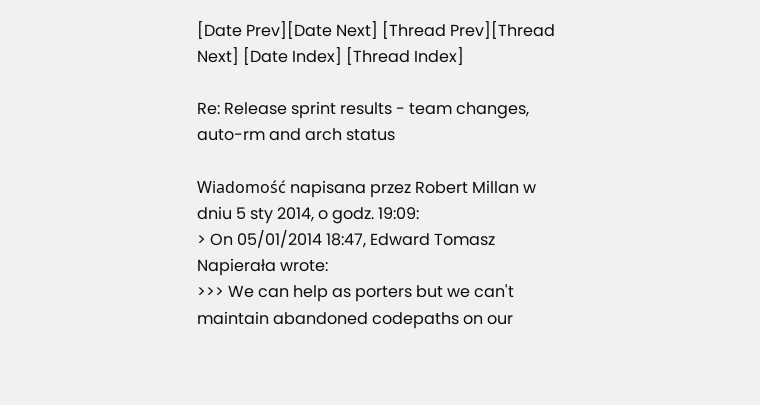[Date Prev][Date Next] [Thread Prev][Thread Next] [Date Index] [Thread Index]

Re: Release sprint results - team changes, auto-rm and arch status

Wiadomość napisana przez Robert Millan w dniu 5 sty 2014, o godz. 19:09:
> On 05/01/2014 18:47, Edward Tomasz Napierała wrote:
>>> We can help as porters but we can't maintain abandoned codepaths on our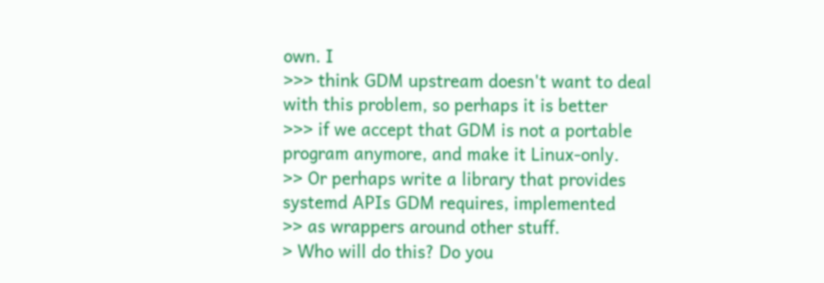own. I
>>> think GDM upstream doesn't want to deal with this problem, so perhaps it is better
>>> if we accept that GDM is not a portable program anymore, and make it Linux-only.
>> Or perhaps write a library that provides systemd APIs GDM requires, implemented
>> as wrappers around other stuff.
> Who will do this? Do you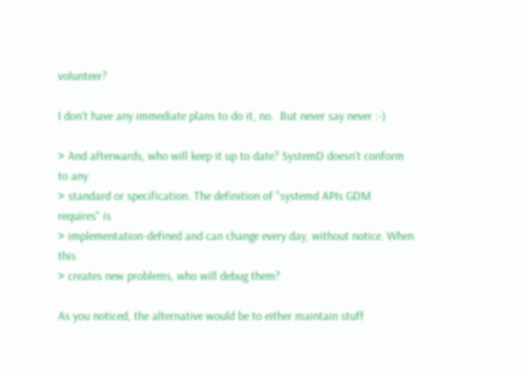volunteer?

I don't have any immediate plans to do it, no.  But never say never :-)

> And afterwards, who will keep it up to date? SystemD doesn't conform to any
> standard or specification. The definition of "systemd APIs GDM requires" is
> implementation-defined and can change every day, without notice. When this
> creates new problems, who will debug them?

As you noticed, the alternative would be to either maintain stuff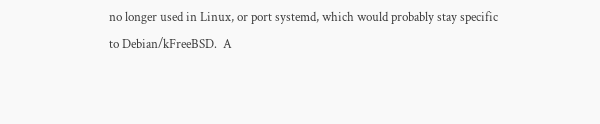no longer used in Linux, or port systemd, which would probably stay specific
to Debian/kFreeBSD.  A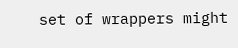set of wrappers might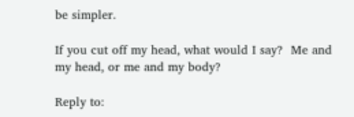be simpler.

If you cut off my head, what would I say?  Me and my head, or me and my body?

Reply to: